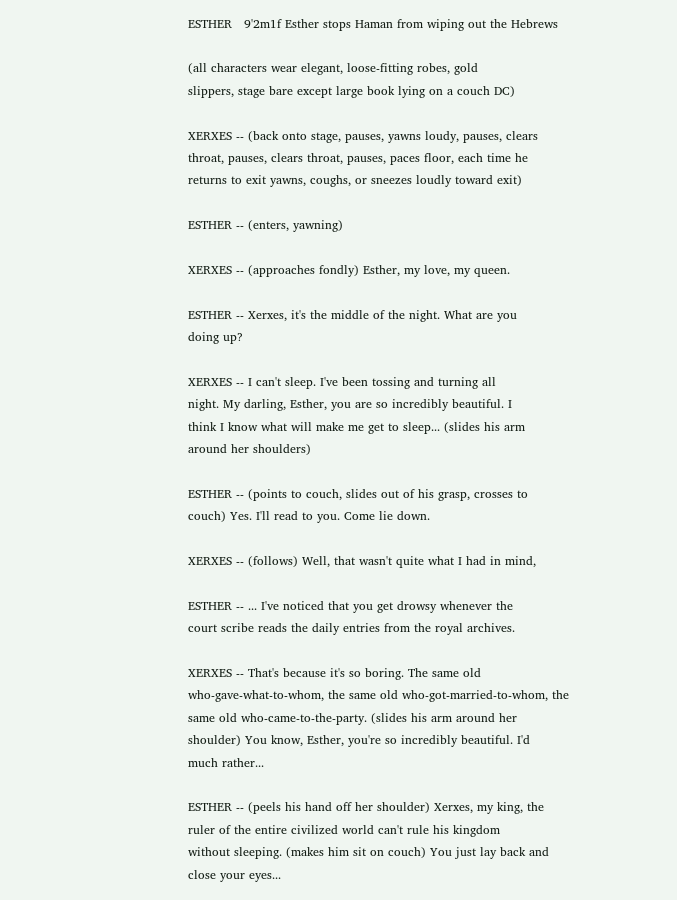ESTHER   9'2m1f Esther stops Haman from wiping out the Hebrews

(all characters wear elegant, loose-fitting robes, gold
slippers, stage bare except large book lying on a couch DC)

XERXES -- (back onto stage, pauses, yawns loudy, pauses, clears
throat, pauses, clears throat, pauses, paces floor, each time he
returns to exit yawns, coughs, or sneezes loudly toward exit)

ESTHER -- (enters, yawning)

XERXES -- (approaches fondly) Esther, my love, my queen.

ESTHER -- Xerxes, it's the middle of the night. What are you
doing up?

XERXES -- I can't sleep. I've been tossing and turning all
night. My darling, Esther, you are so incredibly beautiful. I
think I know what will make me get to sleep... (slides his arm
around her shoulders)

ESTHER -- (points to couch, slides out of his grasp, crosses to
couch) Yes. I'll read to you. Come lie down.

XERXES -- (follows) Well, that wasn't quite what I had in mind,

ESTHER -- ... I've noticed that you get drowsy whenever the
court scribe reads the daily entries from the royal archives.

XERXES -- That's because it's so boring. The same old
who-gave-what-to-whom, the same old who-got-married-to-whom, the
same old who-came-to-the-party. (slides his arm around her
shoulder) You know, Esther, you're so incredibly beautiful. I'd
much rather...

ESTHER -- (peels his hand off her shoulder) Xerxes, my king, the
ruler of the entire civilized world can't rule his kingdom
without sleeping. (makes him sit on couch) You just lay back and
close your eyes...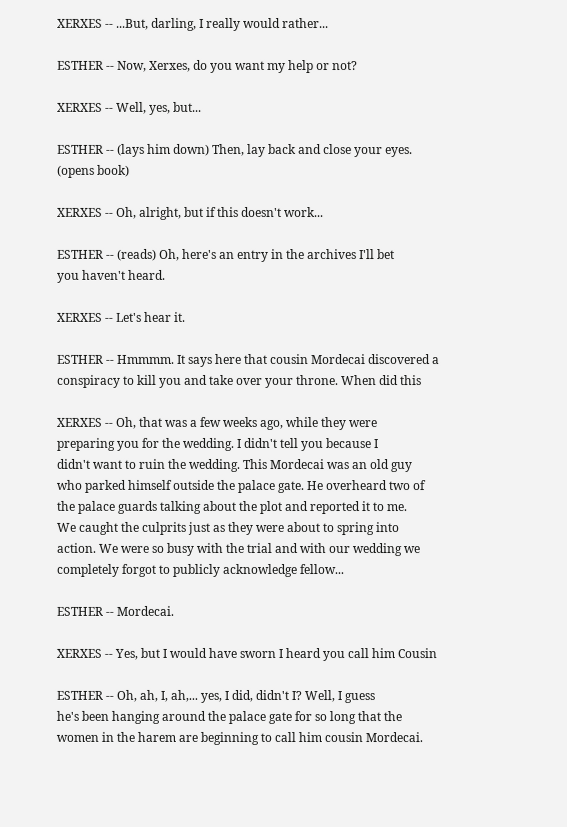XERXES -- ...But, darling, I really would rather...

ESTHER -- Now, Xerxes, do you want my help or not?

XERXES -- Well, yes, but...

ESTHER -- (lays him down) Then, lay back and close your eyes.
(opens book)

XERXES -- Oh, alright, but if this doesn't work...

ESTHER -- (reads) Oh, here's an entry in the archives I'll bet
you haven't heard.

XERXES -- Let's hear it.

ESTHER -- Hmmmm. It says here that cousin Mordecai discovered a
conspiracy to kill you and take over your throne. When did this

XERXES -- Oh, that was a few weeks ago, while they were
preparing you for the wedding. I didn't tell you because I
didn't want to ruin the wedding. This Mordecai was an old guy
who parked himself outside the palace gate. He overheard two of
the palace guards talking about the plot and reported it to me.
We caught the culprits just as they were about to spring into
action. We were so busy with the trial and with our wedding we
completely forgot to publicly acknowledge fellow...

ESTHER -- Mordecai.

XERXES -- Yes, but I would have sworn I heard you call him Cousin

ESTHER -- Oh, ah, I, ah,... yes, I did, didn't I? Well, I guess
he's been hanging around the palace gate for so long that the
women in the harem are beginning to call him cousin Mordecai.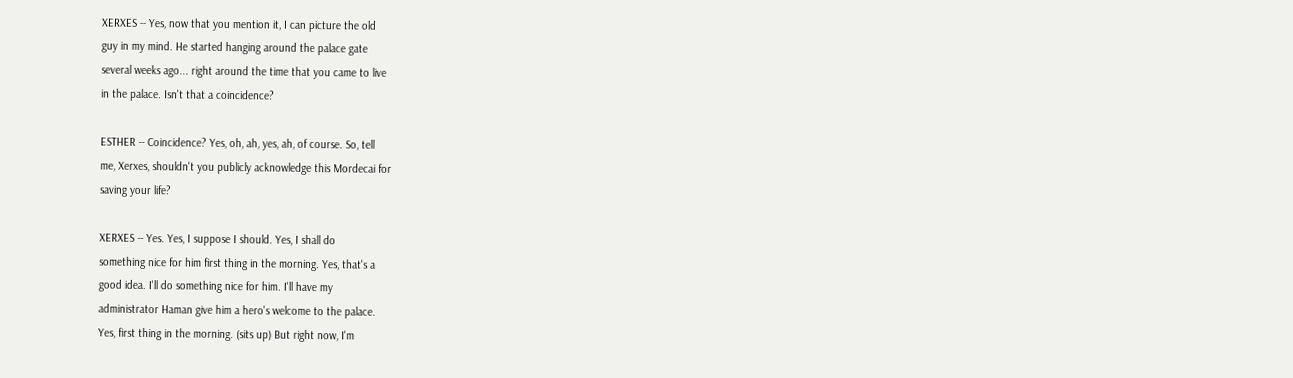XERXES -- Yes, now that you mention it, I can picture the old
guy in my mind. He started hanging around the palace gate
several weeks ago... right around the time that you came to live
in the palace. Isn't that a coincidence?

ESTHER -- Coincidence? Yes, oh, ah, yes, ah, of course. So, tell
me, Xerxes, shouldn't you publicly acknowledge this Mordecai for
saving your life?

XERXES -- Yes. Yes, I suppose I should. Yes, I shall do
something nice for him first thing in the morning. Yes, that's a
good idea. I'll do something nice for him. I'll have my
administrator Haman give him a hero's welcome to the palace.
Yes, first thing in the morning. (sits up) But right now, I'm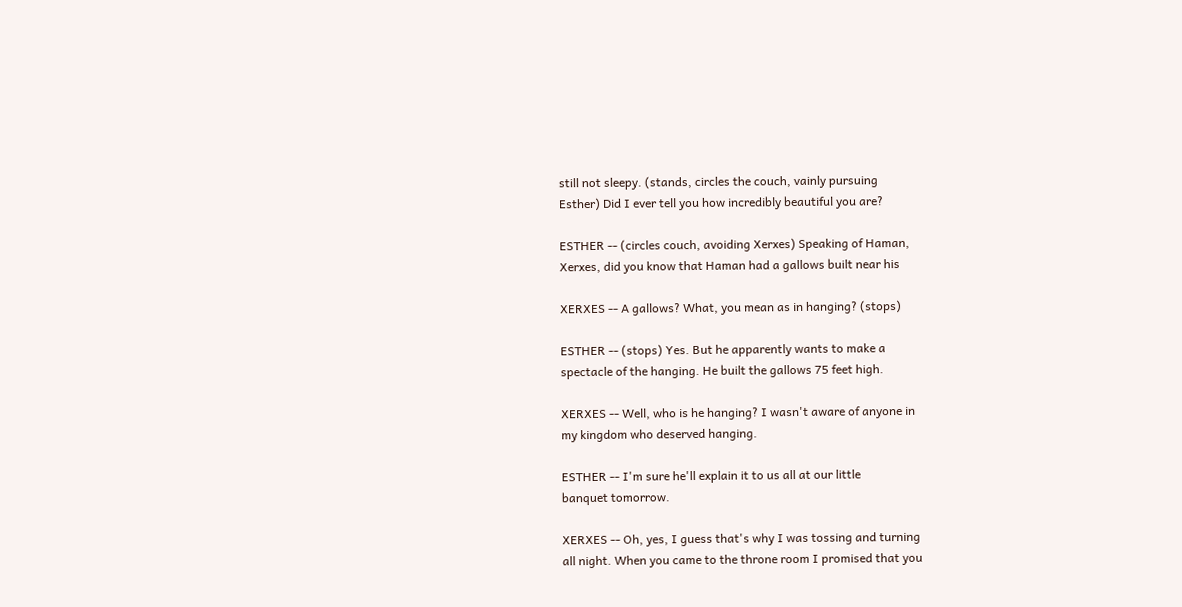still not sleepy. (stands, circles the couch, vainly pursuing
Esther) Did I ever tell you how incredibly beautiful you are?

ESTHER -- (circles couch, avoiding Xerxes) Speaking of Haman,
Xerxes, did you know that Haman had a gallows built near his

XERXES -- A gallows? What, you mean as in hanging? (stops)

ESTHER -- (stops) Yes. But he apparently wants to make a
spectacle of the hanging. He built the gallows 75 feet high.

XERXES -- Well, who is he hanging? I wasn't aware of anyone in
my kingdom who deserved hanging.

ESTHER -- I'm sure he'll explain it to us all at our little
banquet tomorrow.

XERXES -- Oh, yes, I guess that's why I was tossing and turning
all night. When you came to the throne room I promised that you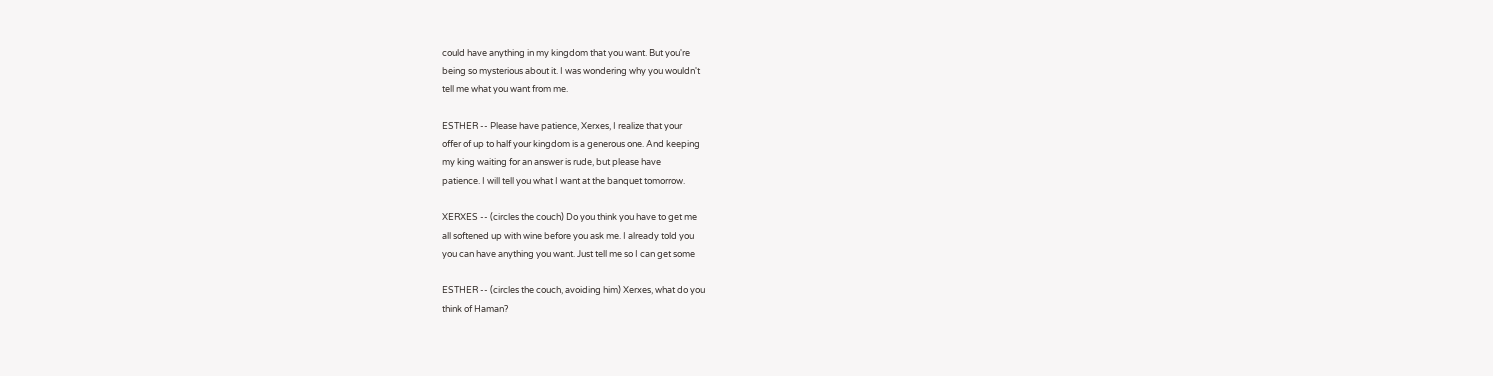could have anything in my kingdom that you want. But you're
being so mysterious about it. I was wondering why you wouldn't
tell me what you want from me.

ESTHER -- Please have patience, Xerxes, I realize that your
offer of up to half your kingdom is a generous one. And keeping
my king waiting for an answer is rude, but please have
patience. I will tell you what I want at the banquet tomorrow.

XERXES -- (circles the couch) Do you think you have to get me
all softened up with wine before you ask me. I already told you
you can have anything you want. Just tell me so I can get some

ESTHER -- (circles the couch, avoiding him) Xerxes, what do you
think of Haman?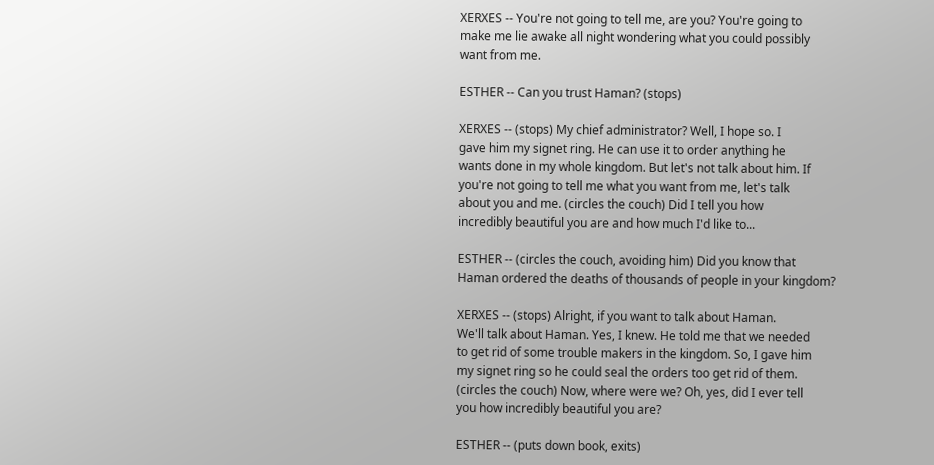XERXES -- You're not going to tell me, are you? You're going to
make me lie awake all night wondering what you could possibly
want from me.

ESTHER -- Can you trust Haman? (stops)

XERXES -- (stops) My chief administrator? Well, I hope so. I
gave him my signet ring. He can use it to order anything he
wants done in my whole kingdom. But let's not talk about him. If
you're not going to tell me what you want from me, let's talk
about you and me. (circles the couch) Did I tell you how
incredibly beautiful you are and how much I'd like to...

ESTHER -- (circles the couch, avoiding him) Did you know that
Haman ordered the deaths of thousands of people in your kingdom?

XERXES -- (stops) Alright, if you want to talk about Haman.
We'll talk about Haman. Yes, I knew. He told me that we needed
to get rid of some trouble makers in the kingdom. So, I gave him
my signet ring so he could seal the orders too get rid of them.
(circles the couch) Now, where were we? Oh, yes, did I ever tell
you how incredibly beautiful you are?

ESTHER -- (puts down book, exits)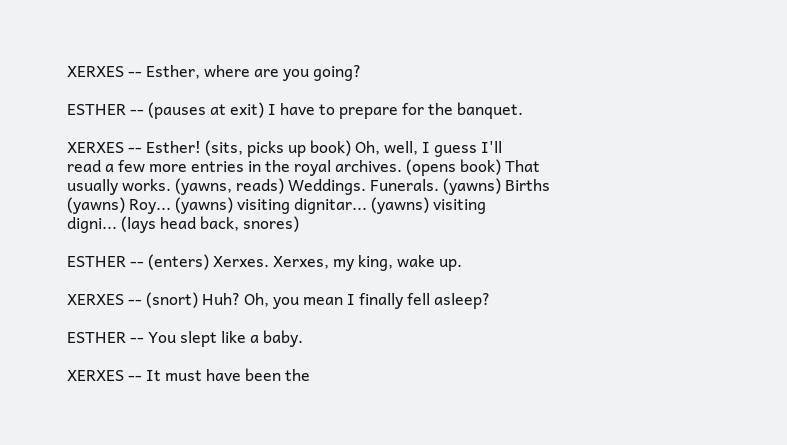XERXES -- Esther, where are you going?

ESTHER -- (pauses at exit) I have to prepare for the banquet.

XERXES -- Esther! (sits, picks up book) Oh, well, I guess I'll
read a few more entries in the royal archives. (opens book) That
usually works. (yawns, reads) Weddings. Funerals. (yawns) Births
(yawns) Roy... (yawns) visiting dignitar... (yawns) visiting
digni... (lays head back, snores)

ESTHER -- (enters) Xerxes. Xerxes, my king, wake up.

XERXES -- (snort) Huh? Oh, you mean I finally fell asleep?

ESTHER -- You slept like a baby.

XERXES -- It must have been the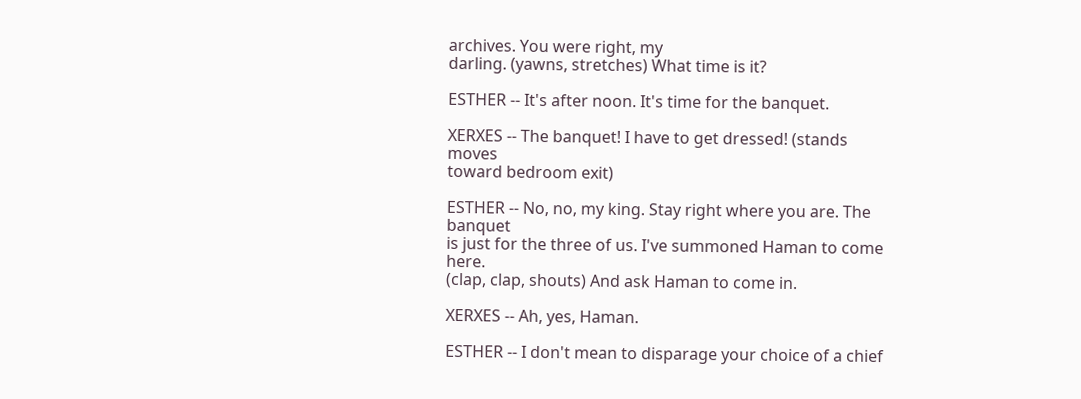archives. You were right, my
darling. (yawns, stretches) What time is it?

ESTHER -- It's after noon. It's time for the banquet.

XERXES -- The banquet! I have to get dressed! (stands moves
toward bedroom exit)

ESTHER -- No, no, my king. Stay right where you are. The banquet
is just for the three of us. I've summoned Haman to come here.
(clap, clap, shouts) And ask Haman to come in.

XERXES -- Ah, yes, Haman.

ESTHER -- I don't mean to disparage your choice of a chief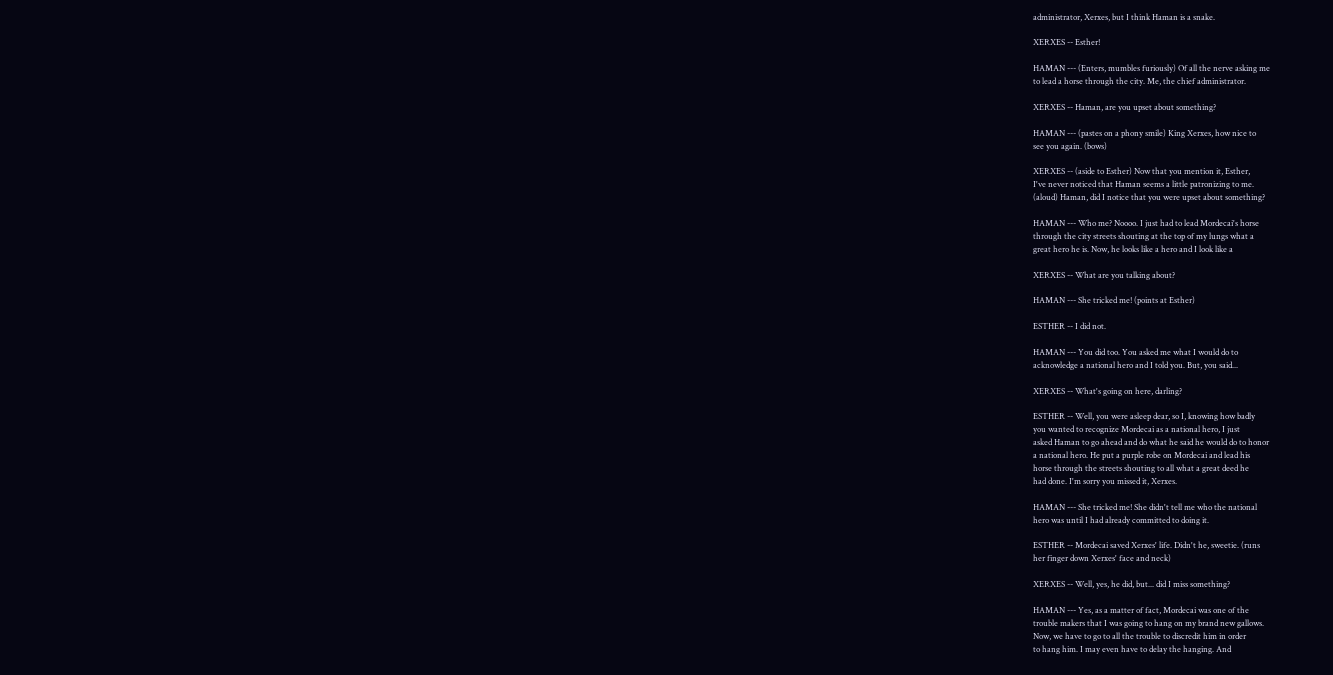administrator, Xerxes, but I think Haman is a snake.

XERXES -- Esther!

HAMAN --- (Enters, mumbles furiously) Of all the nerve asking me
to lead a horse through the city. Me, the chief administrator.

XERXES -- Haman, are you upset about something?

HAMAN --- (pastes on a phony smile) King Xerxes, how nice to
see you again. (bows)

XERXES -- (aside to Esther) Now that you mention it, Esther,
I've never noticed that Haman seems a little patronizing to me.
(aloud) Haman, did I notice that you were upset about something?

HAMAN --- Who me? Noooo. I just had to lead Mordecai's horse
through the city streets shouting at the top of my lungs what a
great hero he is. Now, he looks like a hero and I look like a

XERXES -- What are you talking about?

HAMAN --- She tricked me! (points at Esther)

ESTHER -- I did not.

HAMAN --- You did too. You asked me what I would do to
acknowledge a national hero and I told you. But, you said...

XERXES -- What's going on here, darling?

ESTHER -- Well, you were asleep dear, so I, knowing how badly
you wanted to recognize Mordecai as a national hero, I just
asked Haman to go ahead and do what he said he would do to honor
a national hero. He put a purple robe on Mordecai and lead his
horse through the streets shouting to all what a great deed he
had done. I'm sorry you missed it, Xerxes.

HAMAN --- She tricked me! She didn't tell me who the national
hero was until I had already committed to doing it.

ESTHER -- Mordecai saved Xerxes' life. Didn't he, sweetie. (runs
her finger down Xerxes' face and neck)

XERXES -- Well, yes, he did, but... did I miss something?

HAMAN --- Yes, as a matter of fact, Mordecai was one of the
trouble makers that I was going to hang on my brand new gallows.
Now, we have to go to all the trouble to discredit him in order
to hang him. I may even have to delay the hanging. And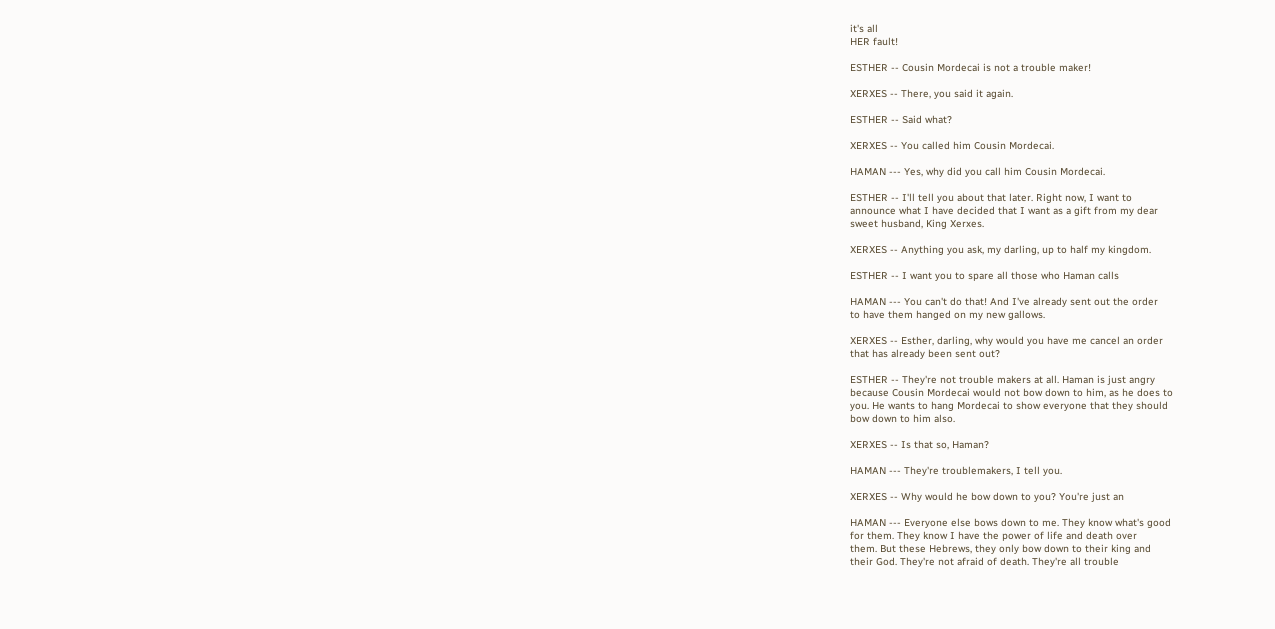it's all
HER fault!

ESTHER -- Cousin Mordecai is not a trouble maker!

XERXES -- There, you said it again.

ESTHER -- Said what?

XERXES -- You called him Cousin Mordecai.

HAMAN --- Yes, why did you call him Cousin Mordecai.

ESTHER -- I'll tell you about that later. Right now, I want to
announce what I have decided that I want as a gift from my dear
sweet husband, King Xerxes.

XERXES -- Anything you ask, my darling, up to half my kingdom.

ESTHER -- I want you to spare all those who Haman calls

HAMAN --- You can't do that! And I've already sent out the order
to have them hanged on my new gallows.

XERXES -- Esther, darling, why would you have me cancel an order
that has already been sent out?

ESTHER -- They're not trouble makers at all. Haman is just angry
because Cousin Mordecai would not bow down to him, as he does to
you. He wants to hang Mordecai to show everyone that they should
bow down to him also.

XERXES -- Is that so, Haman?

HAMAN --- They're troublemakers, I tell you.

XERXES -- Why would he bow down to you? You're just an

HAMAN --- Everyone else bows down to me. They know what's good
for them. They know I have the power of life and death over
them. But these Hebrews, they only bow down to their king and
their God. They're not afraid of death. They're all trouble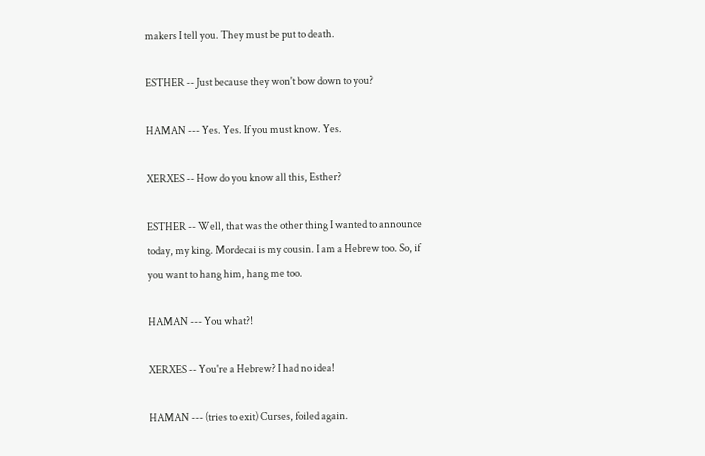makers I tell you. They must be put to death.

ESTHER -- Just because they won't bow down to you?

HAMAN --- Yes. Yes. If you must know. Yes.

XERXES -- How do you know all this, Esther?

ESTHER -- Well, that was the other thing I wanted to announce
today, my king. Mordecai is my cousin. I am a Hebrew too. So, if
you want to hang him, hang me too.

HAMAN --- You what?!

XERXES -- You're a Hebrew? I had no idea!

HAMAN --- (tries to exit) Curses, foiled again.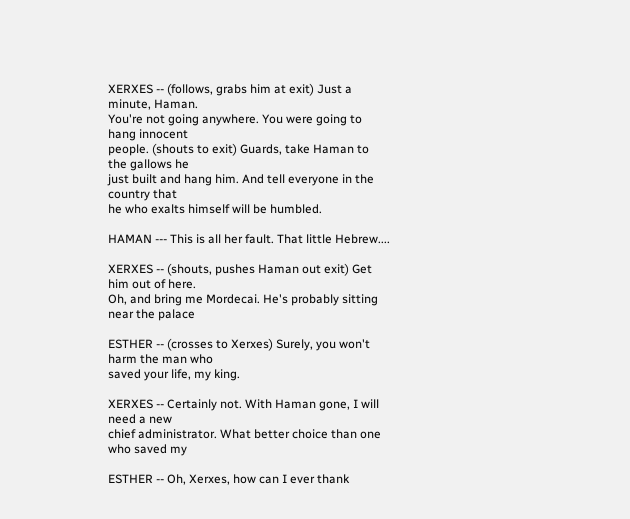XERXES -- (follows, grabs him at exit) Just a minute, Haman.
You're not going anywhere. You were going to hang innocent
people. (shouts to exit) Guards, take Haman to the gallows he
just built and hang him. And tell everyone in the country that
he who exalts himself will be humbled.

HAMAN --- This is all her fault. That little Hebrew....

XERXES -- (shouts, pushes Haman out exit) Get him out of here.
Oh, and bring me Mordecai. He's probably sitting near the palace

ESTHER -- (crosses to Xerxes) Surely, you won't harm the man who
saved your life, my king.

XERXES -- Certainly not. With Haman gone, I will need a new
chief administrator. What better choice than one who saved my

ESTHER -- Oh, Xerxes, how can I ever thank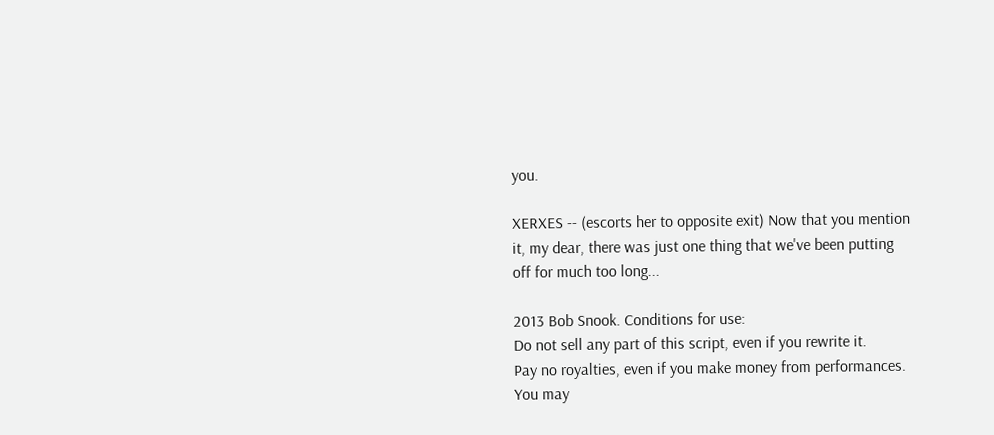you.

XERXES -- (escorts her to opposite exit) Now that you mention
it, my dear, there was just one thing that we've been putting
off for much too long...

2013 Bob Snook. Conditions for use:
Do not sell any part of this script, even if you rewrite it.
Pay no royalties, even if you make money from performances.
You may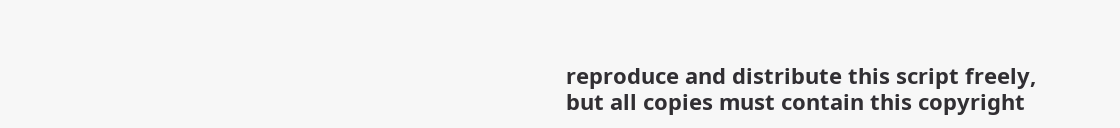reproduce and distribute this script freely,
but all copies must contain this copyright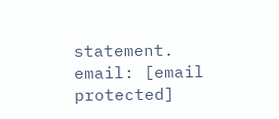statement.  email: [email protected]